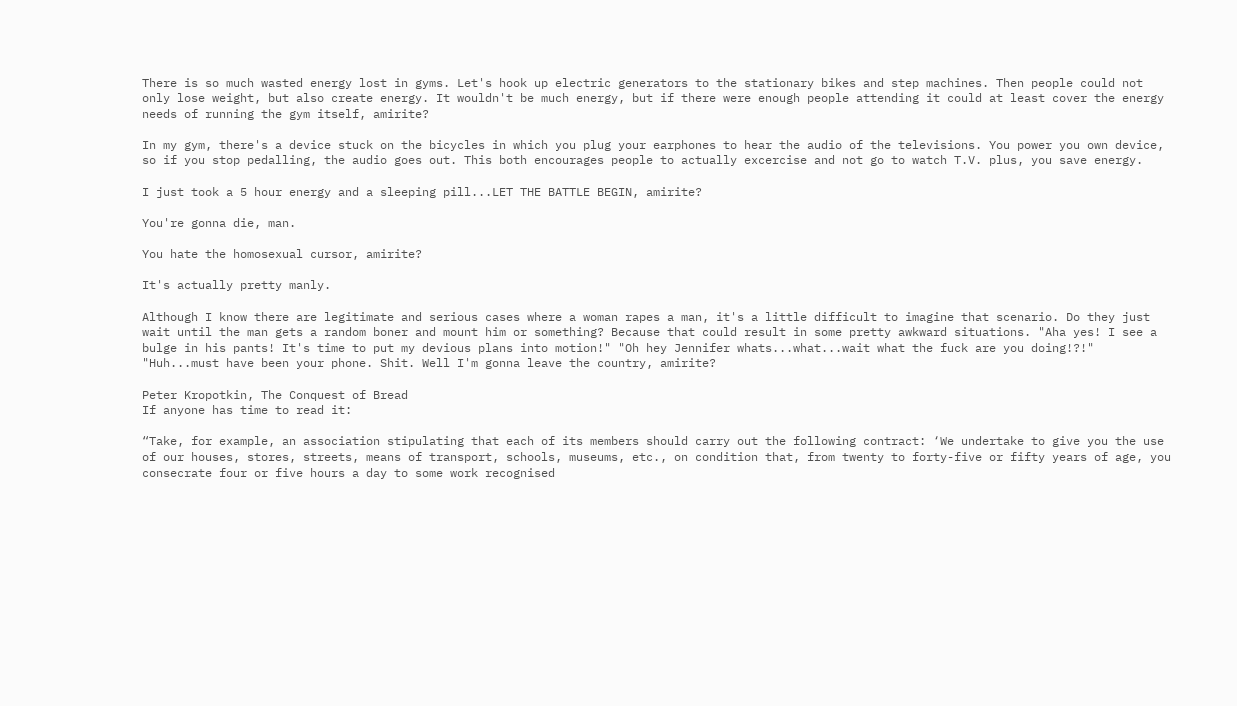There is so much wasted energy lost in gyms. Let's hook up electric generators to the stationary bikes and step machines. Then people could not only lose weight, but also create energy. It wouldn't be much energy, but if there were enough people attending it could at least cover the energy needs of running the gym itself, amirite?

In my gym, there's a device stuck on the bicycles in which you plug your earphones to hear the audio of the televisions. You power you own device, so if you stop pedalling, the audio goes out. This both encourages people to actually excercise and not go to watch T.V. plus, you save energy.

I just took a 5 hour energy and a sleeping pill...LET THE BATTLE BEGIN, amirite?

You're gonna die, man.

You hate the homosexual cursor, amirite?

It's actually pretty manly.

Although I know there are legitimate and serious cases where a woman rapes a man, it's a little difficult to imagine that scenario. Do they just wait until the man gets a random boner and mount him or something? Because that could result in some pretty awkward situations. "Aha yes! I see a bulge in his pants! It's time to put my devious plans into motion!" "Oh hey Jennifer whats...what...wait what the fuck are you doing!?!" "Huh...must have been your phone. Shit. Well I'm gonna leave the country, amirite?

Peter Kropotkin, The Conquest of Bread
If anyone has time to read it:

“Take, for example, an association stipulating that each of its members should carry out the following contract: ‘We undertake to give you the use of our houses, stores, streets, means of transport, schools, museums, etc., on condition that, from twenty to forty-five or fifty years of age, you consecrate four or five hours a day to some work recognised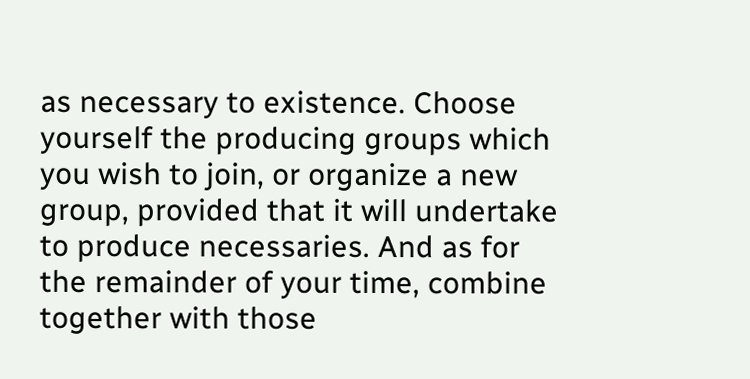as necessary to existence. Choose yourself the producing groups which you wish to join, or organize a new group, provided that it will undertake to produce necessaries. And as for the remainder of your time, combine together with those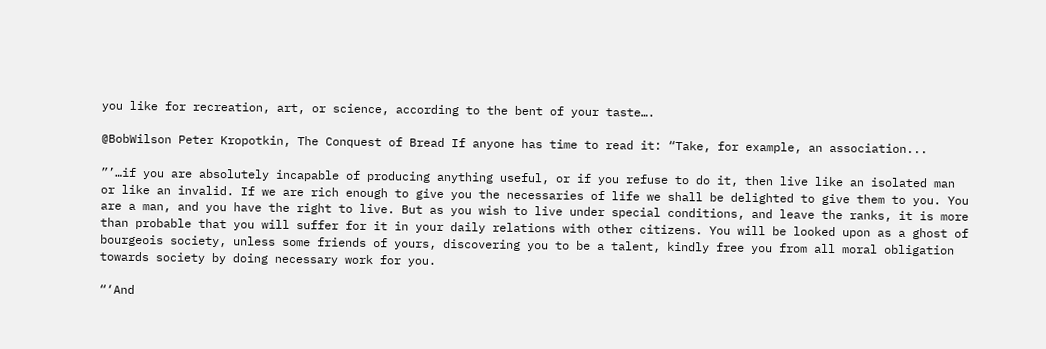you like for recreation, art, or science, according to the bent of your taste….

@BobWilson Peter Kropotkin, The Conquest of Bread If anyone has time to read it: “Take, for example, an association...

”’…if you are absolutely incapable of producing anything useful, or if you refuse to do it, then live like an isolated man or like an invalid. If we are rich enough to give you the necessaries of life we shall be delighted to give them to you. You are a man, and you have the right to live. But as you wish to live under special conditions, and leave the ranks, it is more than probable that you will suffer for it in your daily relations with other citizens. You will be looked upon as a ghost of bourgeois society, unless some friends of yours, discovering you to be a talent, kindly free you from all moral obligation towards society by doing necessary work for you.

“‘And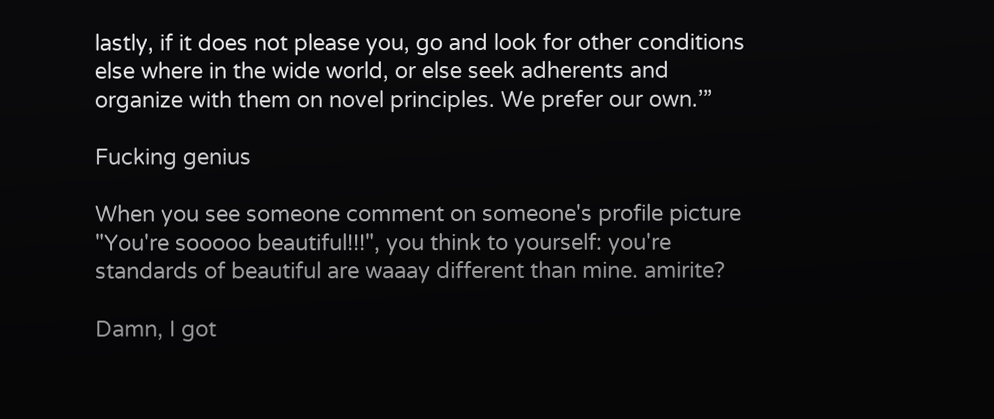lastly, if it does not please you, go and look for other conditions else where in the wide world, or else seek adherents and organize with them on novel principles. We prefer our own.’”

Fucking genius

When you see someone comment on someone's profile picture "You're sooooo beautiful!!!", you think to yourself: you're standards of beautiful are waaay different than mine. amirite?

Damn, I got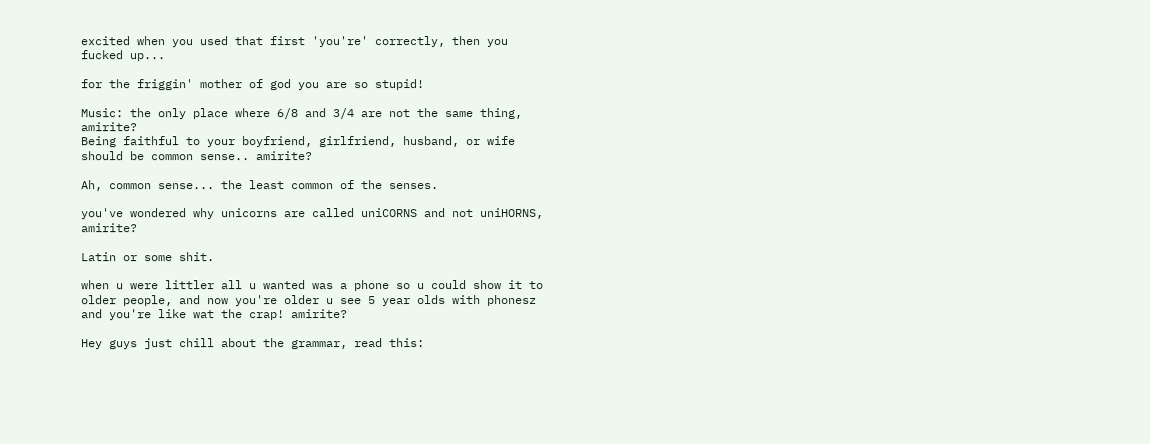excited when you used that first 'you're' correctly, then you fucked up...

for the friggin' mother of god you are so stupid!

Music: the only place where 6/8 and 3/4 are not the same thing, amirite?
Being faithful to your boyfriend, girlfriend, husband, or wife should be common sense.. amirite?

Ah, common sense... the least common of the senses.

you've wondered why unicorns are called uniCORNS and not uniHORNS, amirite?

Latin or some shit.

when u were littler all u wanted was a phone so u could show it to older people, and now you're older u see 5 year olds with phonesz and you're like wat the crap! amirite?

Hey guys just chill about the grammar, read this: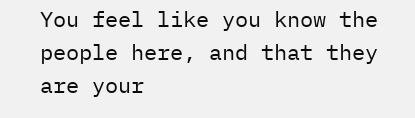You feel like you know the people here, and that they are your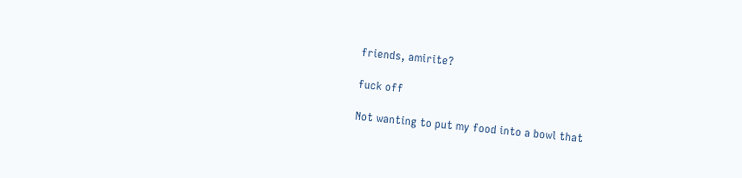friends, amirite?

fuck off

Not wanting to put my food into a bowl that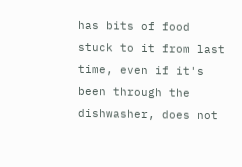has bits of food stuck to it from last time, even if it's been through the dishwasher, does not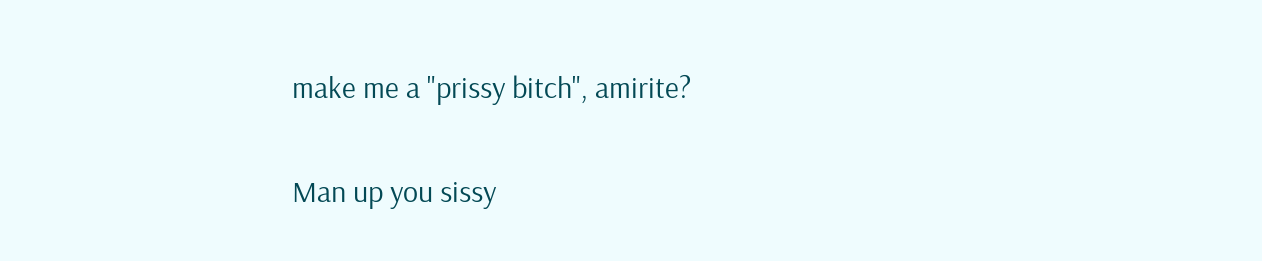make me a "prissy bitch", amirite?

Man up you sissy